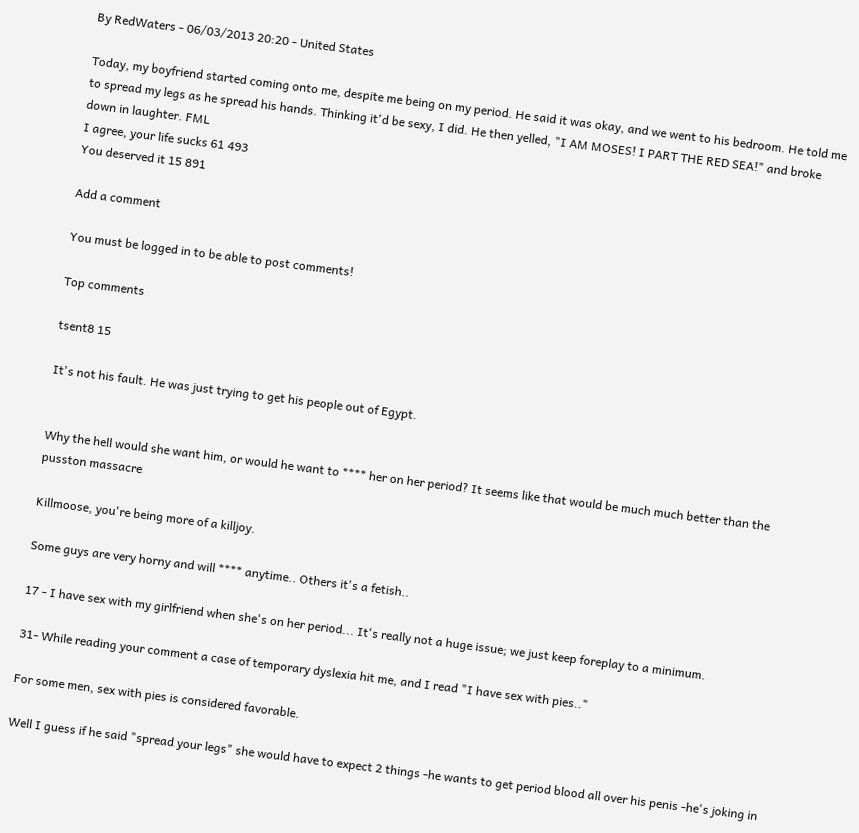By RedWaters - 06/03/2013 20:20 - United States

Today, my boyfriend started coming onto me, despite me being on my period. He said it was okay, and we went to his bedroom. He told me to spread my legs as he spread his hands. Thinking it'd be sexy, I did. He then yelled, "I AM MOSES! I PART THE RED SEA!" and broke down in laughter. FML
I agree, your life sucks 61 493
You deserved it 15 891

Add a comment

You must be logged in to be able to post comments!

Top comments

tsent8 15

It's not his fault. He was just trying to get his people out of Egypt.


Why the hell would she want him, or would he want to **** her on her period? It seems like that would be much much better than the pusston massacre

Killmoose, you're being more of a killjoy.

Some guys are very horny and will **** anytime.. Others it's a fetish..

17 - I have sex with my girlfriend when she's on her period... It's really not a huge issue; we just keep foreplay to a minimum.

31- While reading your comment a case of temporary dyslexia hit me, and I read "I have sex with pies.."

For some men, sex with pies is considered favorable.

Well I guess if he said "spread your legs" she would have to expect 2 things -he wants to get period blood all over his penis -he's joking in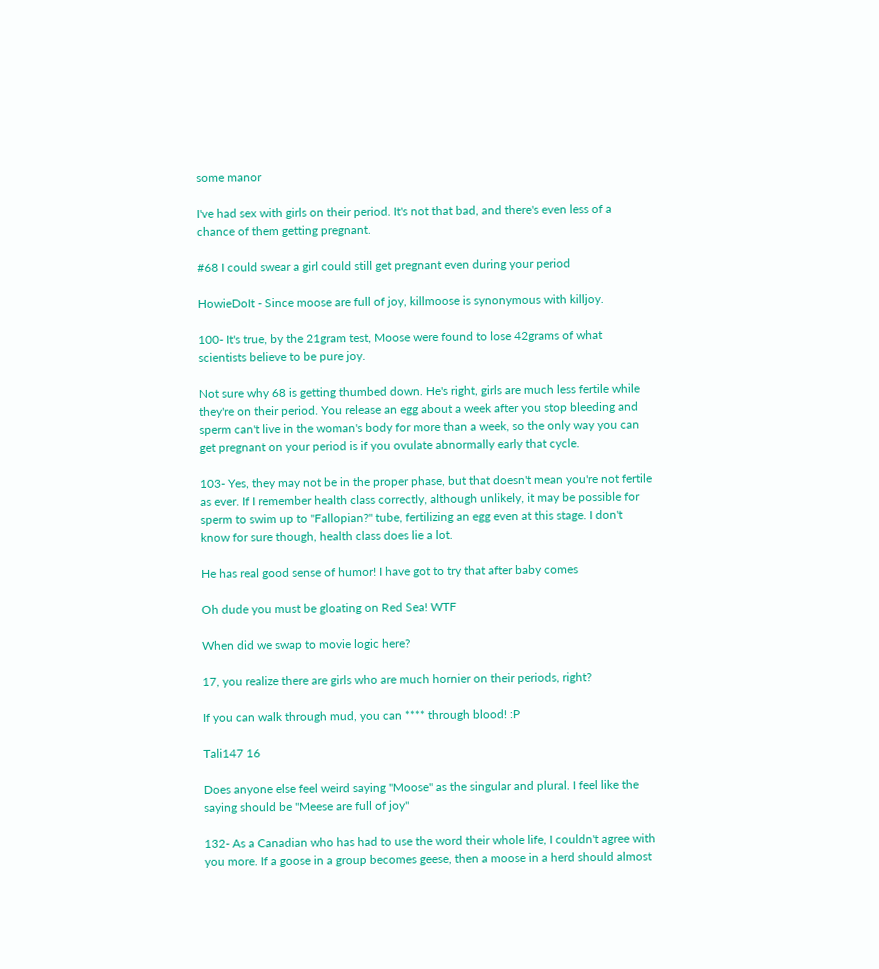some manor

I've had sex with girls on their period. It's not that bad, and there's even less of a chance of them getting pregnant.

#68 I could swear a girl could still get pregnant even during your period

HowieDoIt - Since moose are full of joy, killmoose is synonymous with killjoy.

100- It's true, by the 21gram test, Moose were found to lose 42grams of what scientists believe to be pure joy.

Not sure why 68 is getting thumbed down. He's right, girls are much less fertile while they're on their period. You release an egg about a week after you stop bleeding and sperm can't live in the woman's body for more than a week, so the only way you can get pregnant on your period is if you ovulate abnormally early that cycle.

103- Yes, they may not be in the proper phase, but that doesn't mean you're not fertile as ever. If I remember health class correctly, although unlikely, it may be possible for sperm to swim up to "Fallopian?" tube, fertilizing an egg even at this stage. I don't know for sure though, health class does lie a lot.

He has real good sense of humor! I have got to try that after baby comes

Oh dude you must be gloating on Red Sea! WTF

When did we swap to movie logic here?

17, you realize there are girls who are much hornier on their periods, right?

If you can walk through mud, you can **** through blood! :P

Tali147 16

Does anyone else feel weird saying "Moose" as the singular and plural. I feel like the saying should be "Meese are full of joy"

132- As a Canadian who has had to use the word their whole life, I couldn't agree with you more. If a goose in a group becomes geese, then a moose in a herd should almost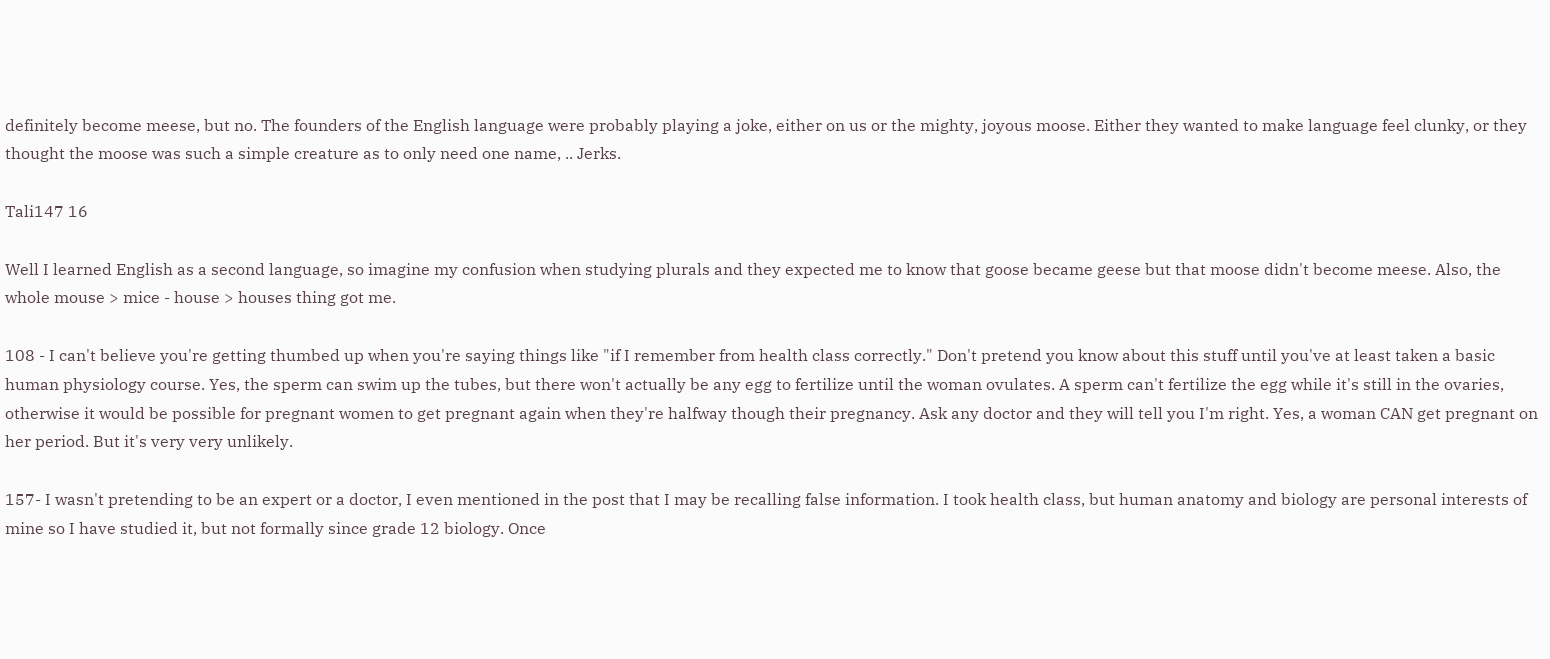definitely become meese, but no. The founders of the English language were probably playing a joke, either on us or the mighty, joyous moose. Either they wanted to make language feel clunky, or they thought the moose was such a simple creature as to only need one name, .. Jerks.

Tali147 16

Well I learned English as a second language, so imagine my confusion when studying plurals and they expected me to know that goose became geese but that moose didn't become meese. Also, the whole mouse > mice - house > houses thing got me.

108 - I can't believe you're getting thumbed up when you're saying things like "if I remember from health class correctly." Don't pretend you know about this stuff until you've at least taken a basic human physiology course. Yes, the sperm can swim up the tubes, but there won't actually be any egg to fertilize until the woman ovulates. A sperm can't fertilize the egg while it's still in the ovaries, otherwise it would be possible for pregnant women to get pregnant again when they're halfway though their pregnancy. Ask any doctor and they will tell you I'm right. Yes, a woman CAN get pregnant on her period. But it's very very unlikely.

157- I wasn't pretending to be an expert or a doctor, I even mentioned in the post that I may be recalling false information. I took health class, but human anatomy and biology are personal interests of mine so I have studied it, but not formally since grade 12 biology. Once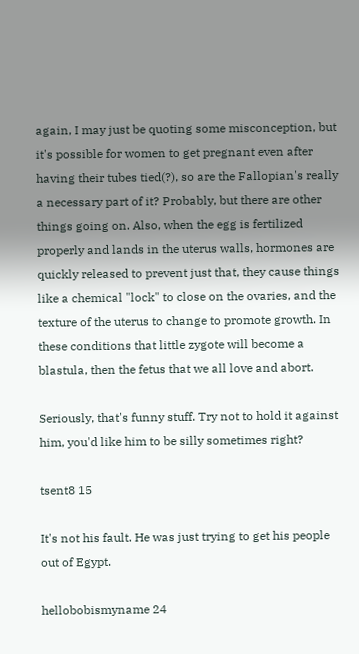again, I may just be quoting some misconception, but it's possible for women to get pregnant even after having their tubes tied(?), so are the Fallopian's really a necessary part of it? Probably, but there are other things going on. Also, when the egg is fertilized properly and lands in the uterus walls, hormones are quickly released to prevent just that, they cause things like a chemical "lock" to close on the ovaries, and the texture of the uterus to change to promote growth. In these conditions that little zygote will become a blastula, then the fetus that we all love and abort.

Seriously, that's funny stuff. Try not to hold it against him, you'd like him to be silly sometimes right?

tsent8 15

It's not his fault. He was just trying to get his people out of Egypt.

hellobobismyname 24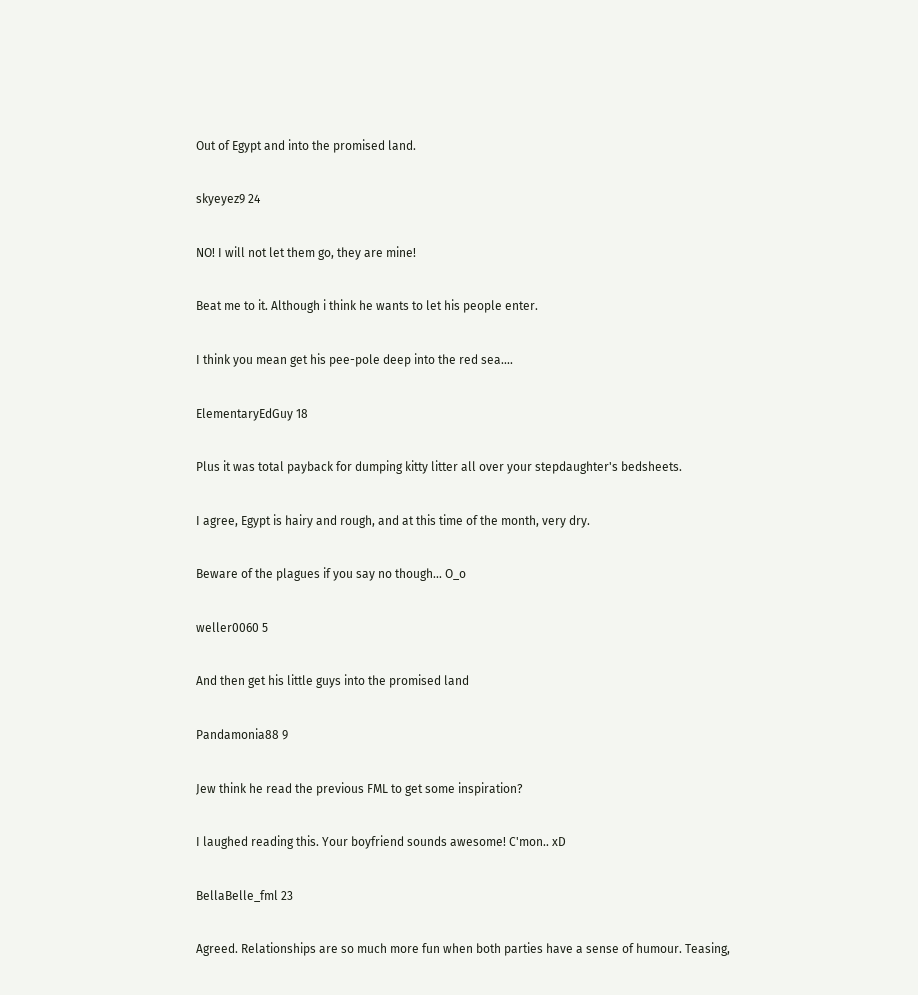Out of Egypt and into the promised land.

skyeyez9 24

NO! I will not let them go, they are mine!

Beat me to it. Although i think he wants to let his people enter.

I think you mean get his pee-pole deep into the red sea....

ElementaryEdGuy 18

Plus it was total payback for dumping kitty litter all over your stepdaughter's bedsheets.

I agree, Egypt is hairy and rough, and at this time of the month, very dry.

Beware of the plagues if you say no though... O_o

weller0060 5

And then get his little guys into the promised land

Pandamonia88 9

Jew think he read the previous FML to get some inspiration?

I laughed reading this. Your boyfriend sounds awesome! C'mon.. xD

BellaBelle_fml 23

Agreed. Relationships are so much more fun when both parties have a sense of humour. Teasing,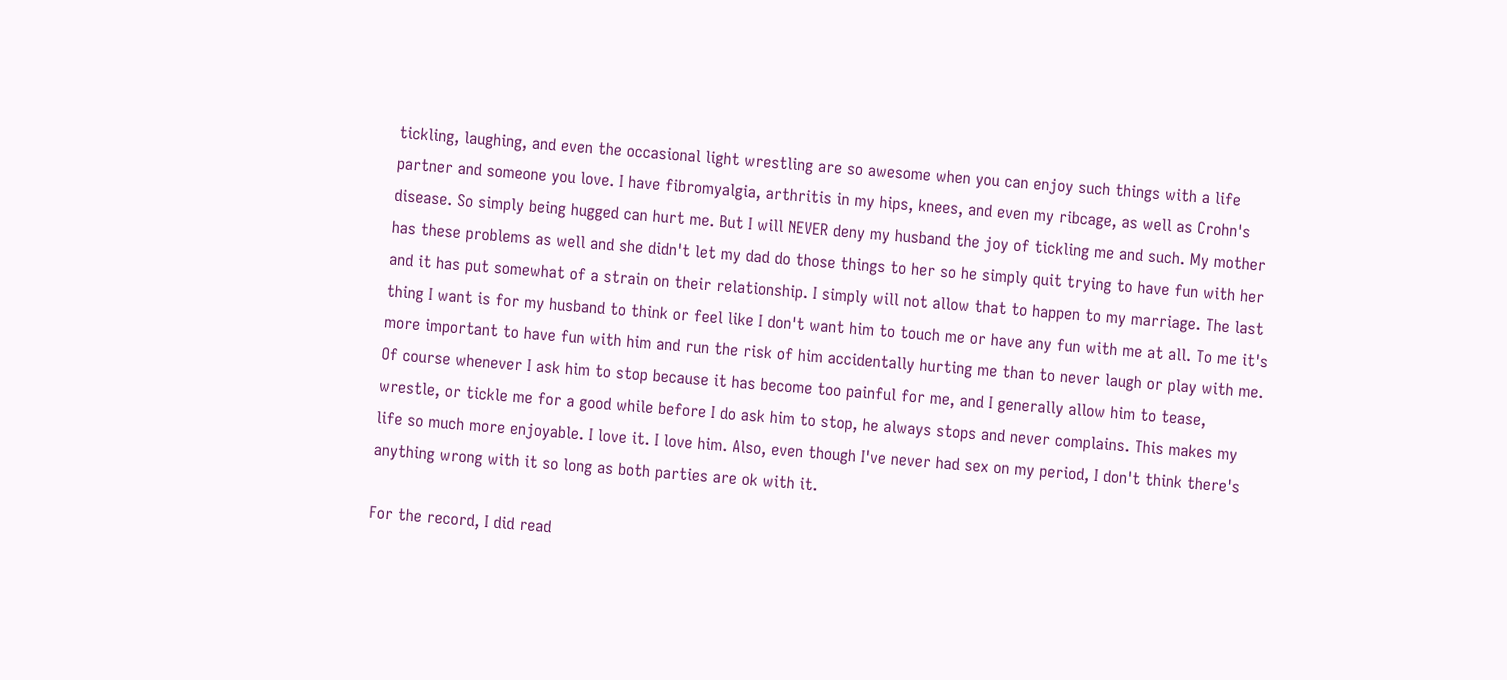tickling, laughing, and even the occasional light wrestling are so awesome when you can enjoy such things with a life partner and someone you love. I have fibromyalgia, arthritis in my hips, knees, and even my ribcage, as well as Crohn's disease. So simply being hugged can hurt me. But I will NEVER deny my husband the joy of tickling me and such. My mother has these problems as well and she didn't let my dad do those things to her so he simply quit trying to have fun with her and it has put somewhat of a strain on their relationship. I simply will not allow that to happen to my marriage. The last thing I want is for my husband to think or feel like I don't want him to touch me or have any fun with me at all. To me it's more important to have fun with him and run the risk of him accidentally hurting me than to never laugh or play with me. Of course whenever I ask him to stop because it has become too painful for me, and I generally allow him to tease, wrestle, or tickle me for a good while before I do ask him to stop, he always stops and never complains. This makes my life so much more enjoyable. I love it. I love him. Also, even though I've never had sex on my period, I don't think there's anything wrong with it so long as both parties are ok with it.

For the record, I did read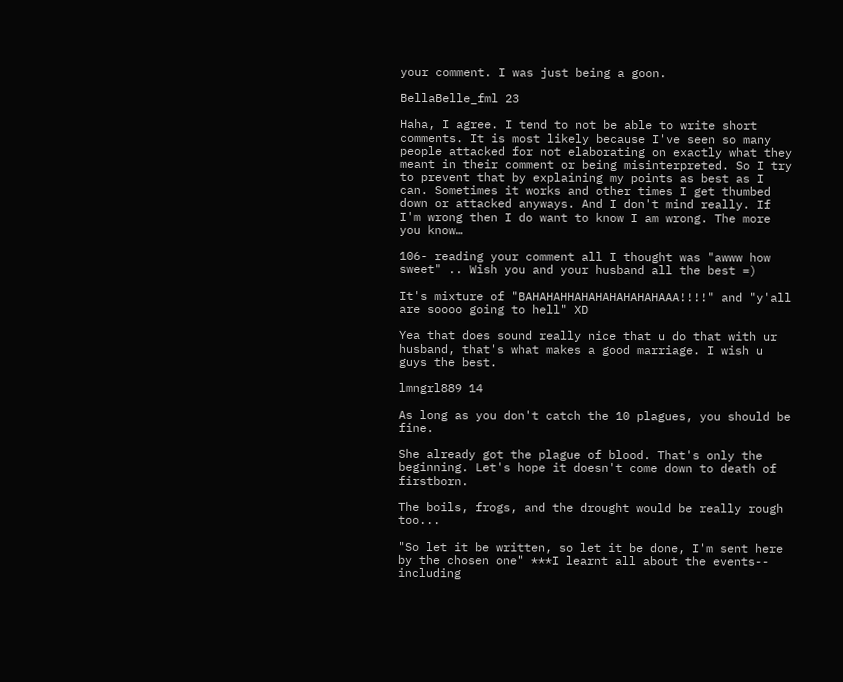your comment. I was just being a goon.

BellaBelle_fml 23

Haha, I agree. I tend to not be able to write short comments. It is most likely because I've seen so many people attacked for not elaborating on exactly what they meant in their comment or being misinterpreted. So I try to prevent that by explaining my points as best as I can. Sometimes it works and other times I get thumbed down or attacked anyways. And I don't mind really. If I'm wrong then I do want to know I am wrong. The more you know…

106- reading your comment all I thought was "awww how sweet" .. Wish you and your husband all the best =)

It's mixture of "BAHAHAHHAHAHAHAHAHAHAAA!!!!" and "y'all are soooo going to hell" XD

Yea that does sound really nice that u do that with ur husband, that's what makes a good marriage. I wish u guys the best.

lmngrl889 14

As long as you don't catch the 10 plagues, you should be fine.

She already got the plague of blood. That's only the beginning. Let's hope it doesn't come down to death of firstborn.

The boils, frogs, and the drought would be really rough too...

"So let it be written, so let it be done, I'm sent here by the chosen one" ***I learnt all about the events-- including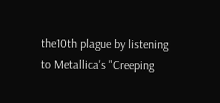the10th plague by listening to Metallica's "Creeping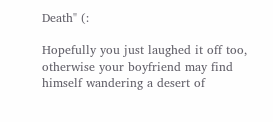Death" (:

Hopefully you just laughed it off too, otherwise your boyfriend may find himself wandering a desert of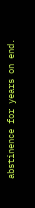abstinence for years on end.